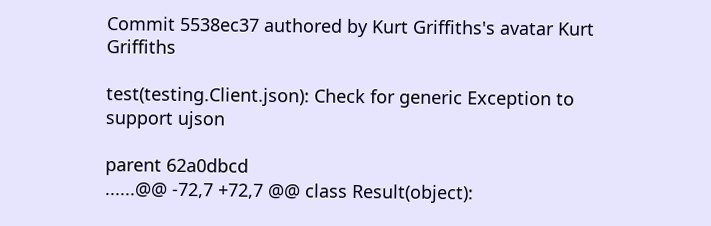Commit 5538ec37 authored by Kurt Griffiths's avatar Kurt Griffiths

test(testing.Client.json): Check for generic Exception to support ujson

parent 62a0dbcd
......@@ -72,7 +72,7 @@ class Result(object):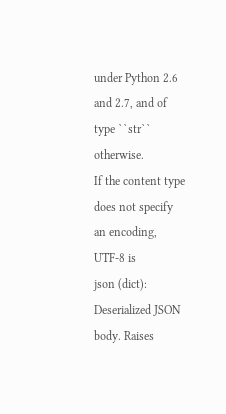under Python 2.6 and 2.7, and of type ``str`` otherwise.
If the content type does not specify an encoding, UTF-8 is
json (dict): Deserialized JSON body. Raises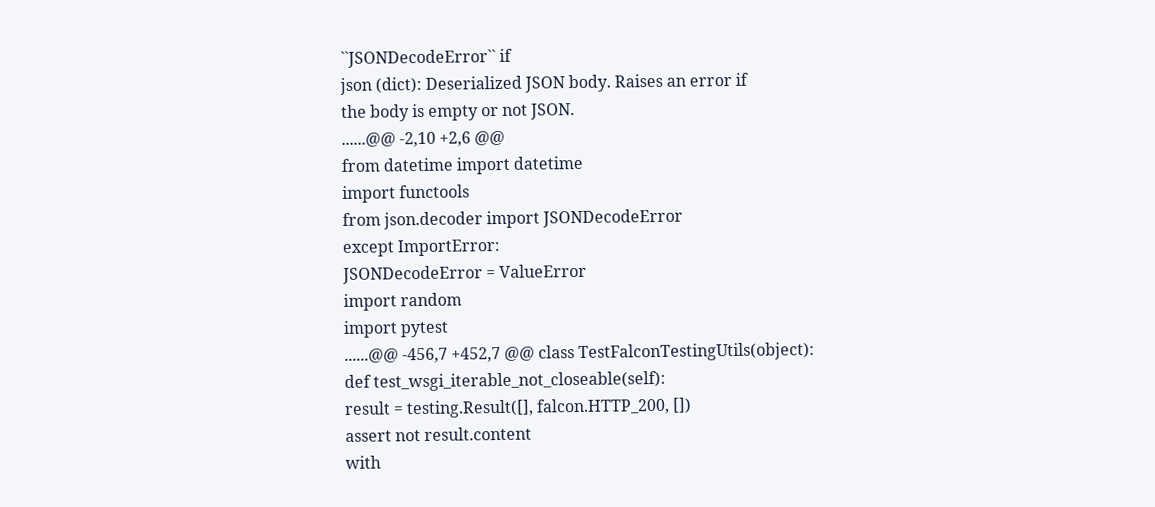``JSONDecodeError`` if
json (dict): Deserialized JSON body. Raises an error if
the body is empty or not JSON.
......@@ -2,10 +2,6 @@
from datetime import datetime
import functools
from json.decoder import JSONDecodeError
except ImportError:
JSONDecodeError = ValueError
import random
import pytest
......@@ -456,7 +452,7 @@ class TestFalconTestingUtils(object):
def test_wsgi_iterable_not_closeable(self):
result = testing.Result([], falcon.HTTP_200, [])
assert not result.content
with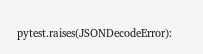pytest.raises(JSONDecodeError):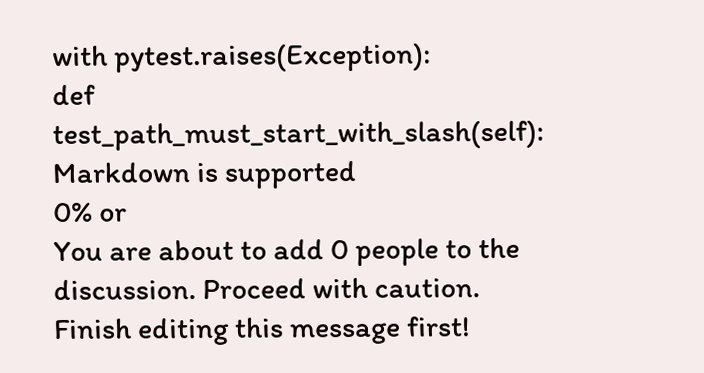with pytest.raises(Exception):
def test_path_must_start_with_slash(self):
Markdown is supported
0% or
You are about to add 0 people to the discussion. Proceed with caution.
Finish editing this message first!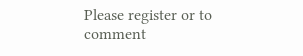Please register or to comment